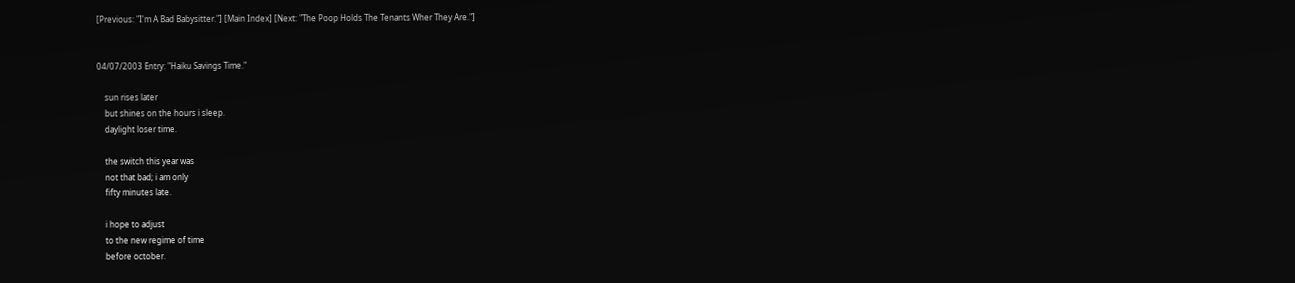[Previous: "I'm A Bad Babysitter."] [Main Index] [Next: "The Poop Holds The Tenants Wher They Are."]


04/07/2003 Entry: "Haiku Savings Time."

    sun rises later
    but shines on the hours i sleep.
    daylight loser time.

    the switch this year was
    not that bad; i am only
    fifty minutes late.

    i hope to adjust
    to the new regime of time
    before october.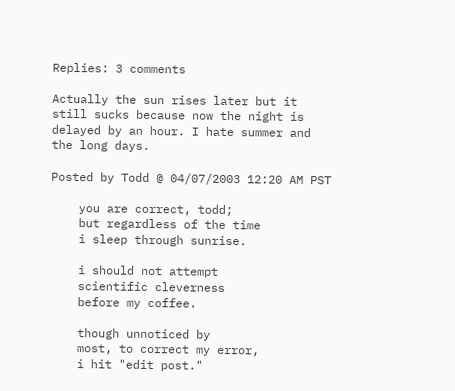Replies: 3 comments

Actually the sun rises later but it still sucks because now the night is delayed by an hour. I hate summer and the long days.

Posted by Todd @ 04/07/2003 12:20 AM PST

    you are correct, todd;
    but regardless of the time
    i sleep through sunrise.

    i should not attempt
    scientific cleverness
    before my coffee.

    though unnoticed by
    most, to correct my error,
    i hit "edit post."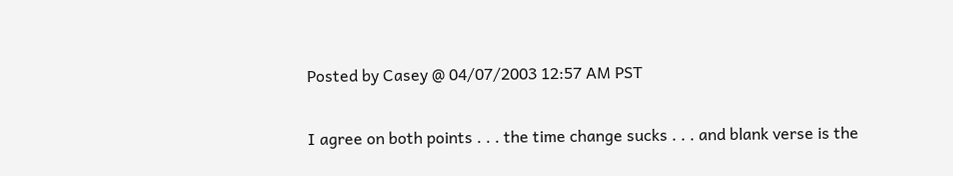Posted by Casey @ 04/07/2003 12:57 AM PST

I agree on both points . . . the time change sucks . . . and blank verse is the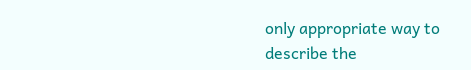only appropriate way to describe the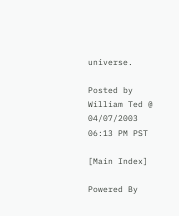universe.

Posted by William Ted @ 04/07/2003 06:13 PM PST

[Main Index]

Powered By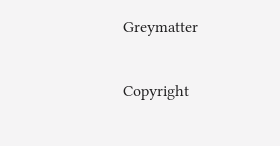Greymatter

Copyright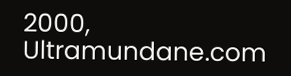2000, Ultramundane.com